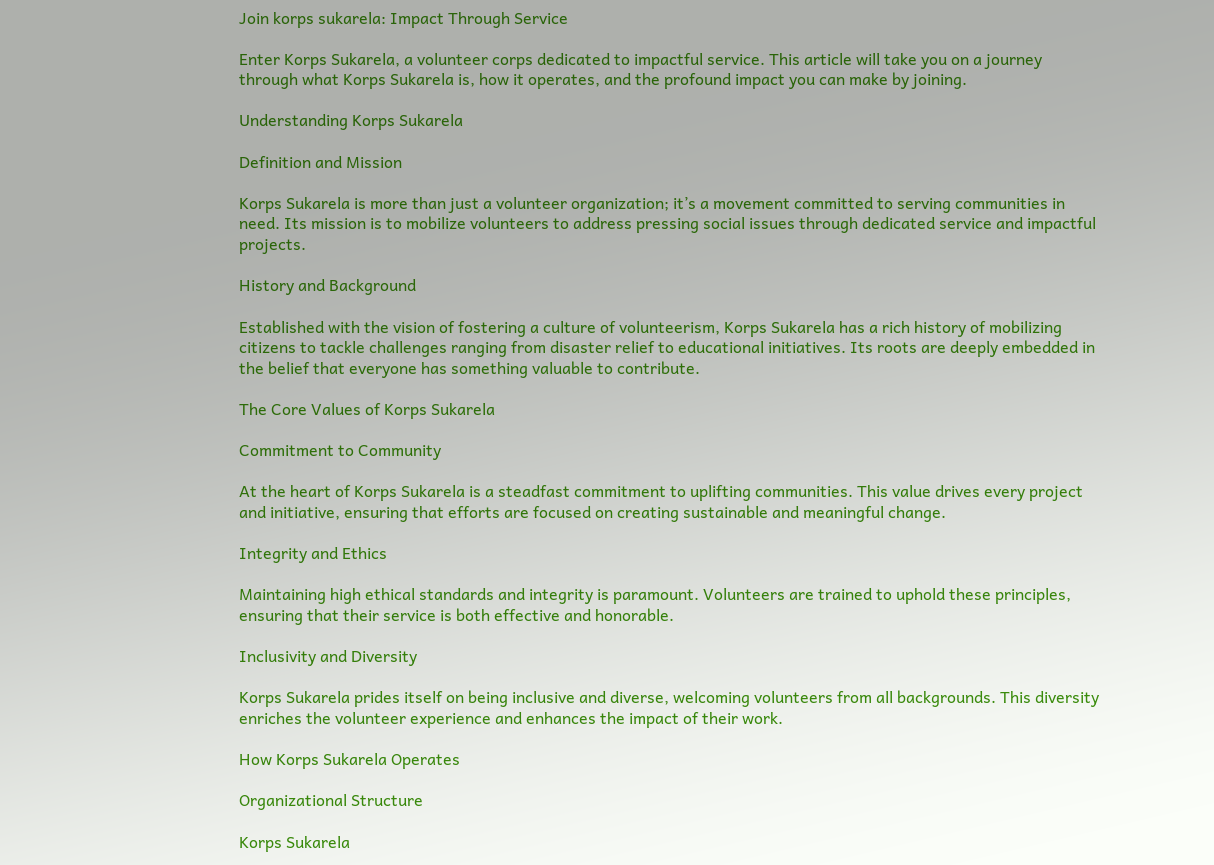Join korps sukarela: Impact Through Service

Enter Korps Sukarela, a volunteer corps dedicated to impactful service. This article will take you on a journey through what Korps Sukarela is, how it operates, and the profound impact you can make by joining.

Understanding Korps Sukarela

Definition and Mission

Korps Sukarela is more than just a volunteer organization; it’s a movement committed to serving communities in need. Its mission is to mobilize volunteers to address pressing social issues through dedicated service and impactful projects.

History and Background

Established with the vision of fostering a culture of volunteerism, Korps Sukarela has a rich history of mobilizing citizens to tackle challenges ranging from disaster relief to educational initiatives. Its roots are deeply embedded in the belief that everyone has something valuable to contribute.

The Core Values of Korps Sukarela

Commitment to Community

At the heart of Korps Sukarela is a steadfast commitment to uplifting communities. This value drives every project and initiative, ensuring that efforts are focused on creating sustainable and meaningful change.

Integrity and Ethics

Maintaining high ethical standards and integrity is paramount. Volunteers are trained to uphold these principles, ensuring that their service is both effective and honorable.

Inclusivity and Diversity

Korps Sukarela prides itself on being inclusive and diverse, welcoming volunteers from all backgrounds. This diversity enriches the volunteer experience and enhances the impact of their work.

How Korps Sukarela Operates

Organizational Structure

Korps Sukarela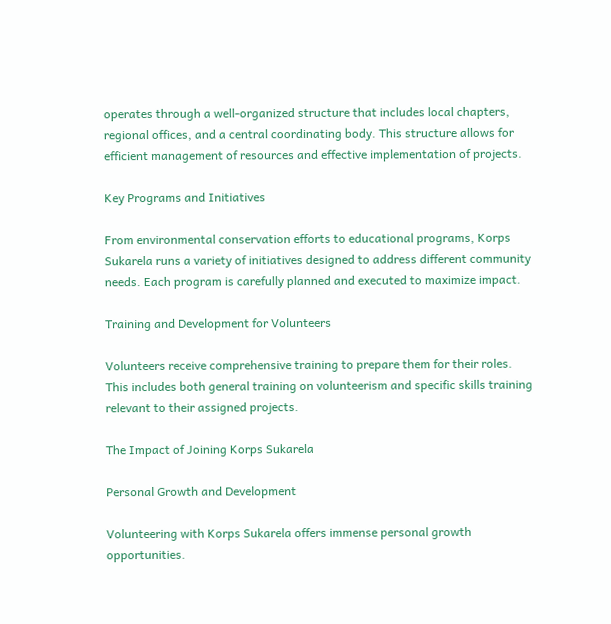operates through a well-organized structure that includes local chapters, regional offices, and a central coordinating body. This structure allows for efficient management of resources and effective implementation of projects.

Key Programs and Initiatives

From environmental conservation efforts to educational programs, Korps Sukarela runs a variety of initiatives designed to address different community needs. Each program is carefully planned and executed to maximize impact.

Training and Development for Volunteers

Volunteers receive comprehensive training to prepare them for their roles. This includes both general training on volunteerism and specific skills training relevant to their assigned projects.

The Impact of Joining Korps Sukarela

Personal Growth and Development

Volunteering with Korps Sukarela offers immense personal growth opportunities.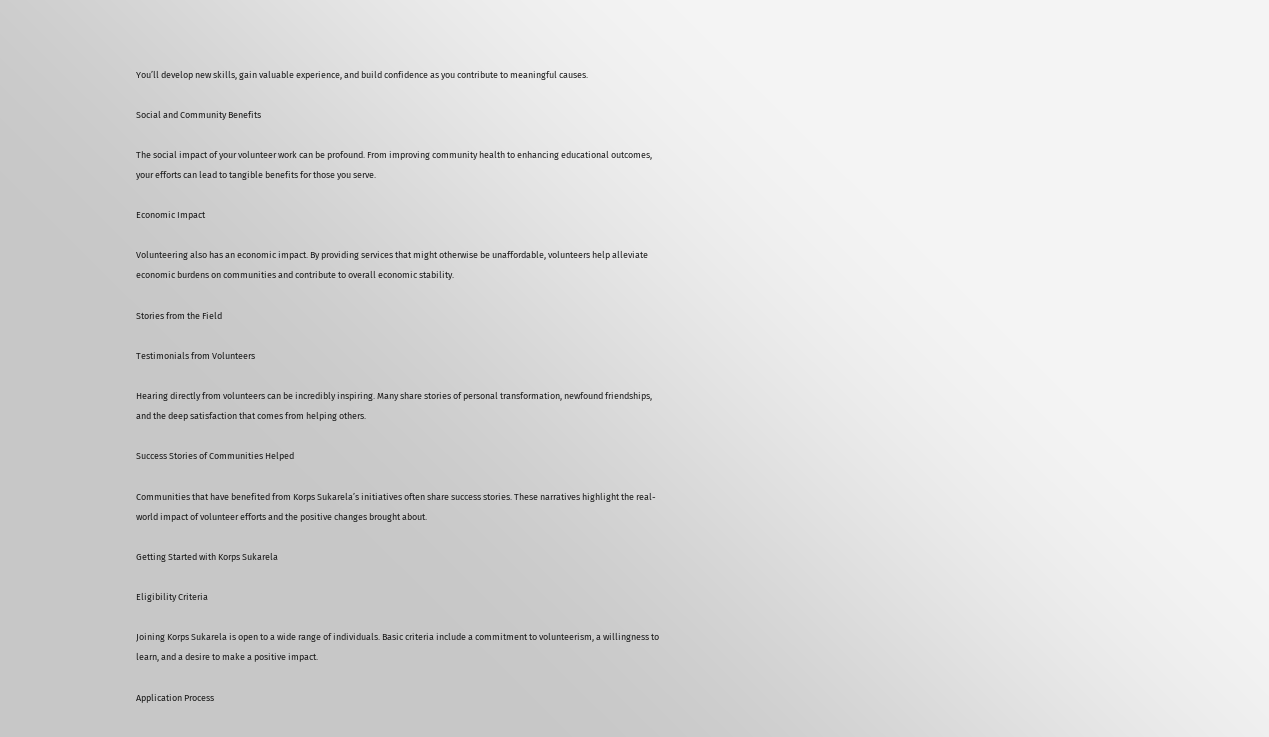You’ll develop new skills, gain valuable experience, and build confidence as you contribute to meaningful causes.

Social and Community Benefits

The social impact of your volunteer work can be profound. From improving community health to enhancing educational outcomes, your efforts can lead to tangible benefits for those you serve.

Economic Impact

Volunteering also has an economic impact. By providing services that might otherwise be unaffordable, volunteers help alleviate economic burdens on communities and contribute to overall economic stability.

Stories from the Field

Testimonials from Volunteers

Hearing directly from volunteers can be incredibly inspiring. Many share stories of personal transformation, newfound friendships, and the deep satisfaction that comes from helping others.

Success Stories of Communities Helped

Communities that have benefited from Korps Sukarela’s initiatives often share success stories. These narratives highlight the real-world impact of volunteer efforts and the positive changes brought about.

Getting Started with Korps Sukarela

Eligibility Criteria

Joining Korps Sukarela is open to a wide range of individuals. Basic criteria include a commitment to volunteerism, a willingness to learn, and a desire to make a positive impact.

Application Process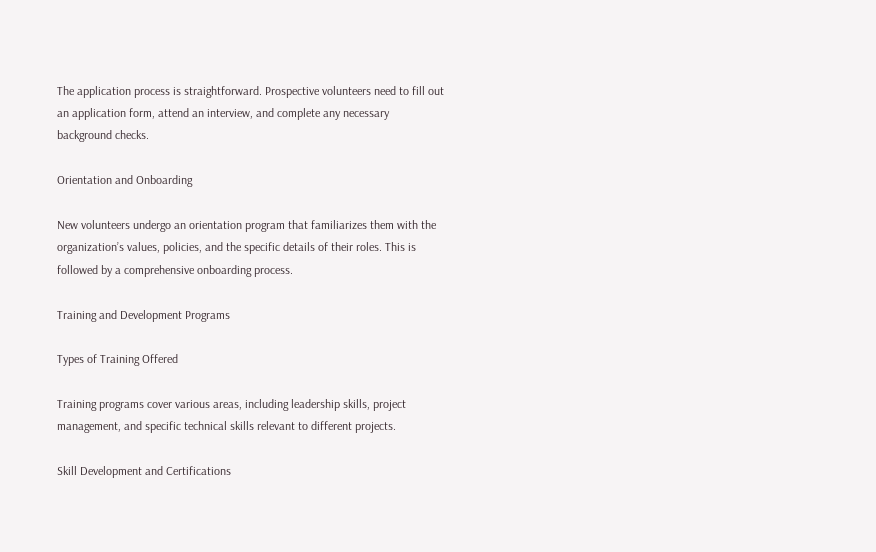The application process is straightforward. Prospective volunteers need to fill out an application form, attend an interview, and complete any necessary background checks.

Orientation and Onboarding

New volunteers undergo an orientation program that familiarizes them with the organization’s values, policies, and the specific details of their roles. This is followed by a comprehensive onboarding process.

Training and Development Programs

Types of Training Offered

Training programs cover various areas, including leadership skills, project management, and specific technical skills relevant to different projects.

Skill Development and Certifications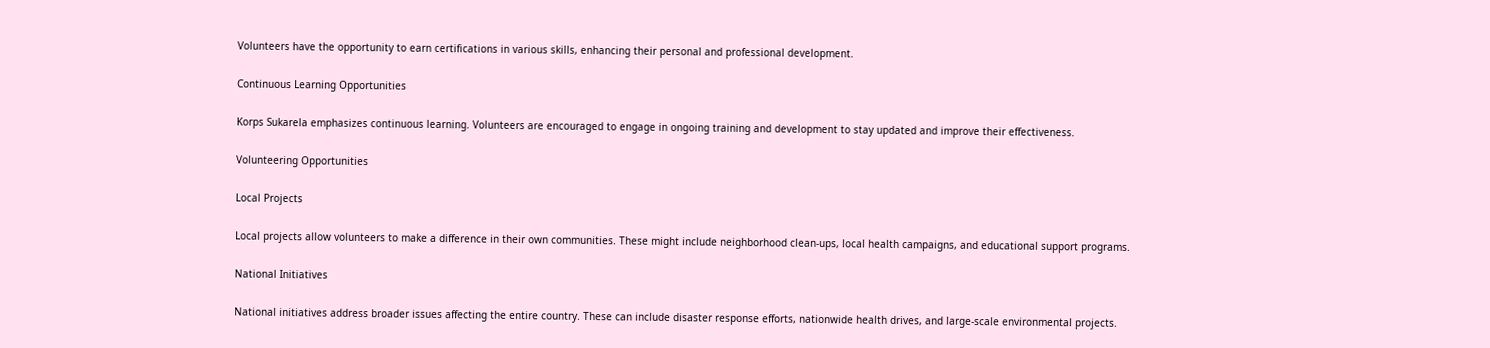Volunteers have the opportunity to earn certifications in various skills, enhancing their personal and professional development.

Continuous Learning Opportunities

Korps Sukarela emphasizes continuous learning. Volunteers are encouraged to engage in ongoing training and development to stay updated and improve their effectiveness.

Volunteering Opportunities

Local Projects

Local projects allow volunteers to make a difference in their own communities. These might include neighborhood clean-ups, local health campaigns, and educational support programs.

National Initiatives

National initiatives address broader issues affecting the entire country. These can include disaster response efforts, nationwide health drives, and large-scale environmental projects.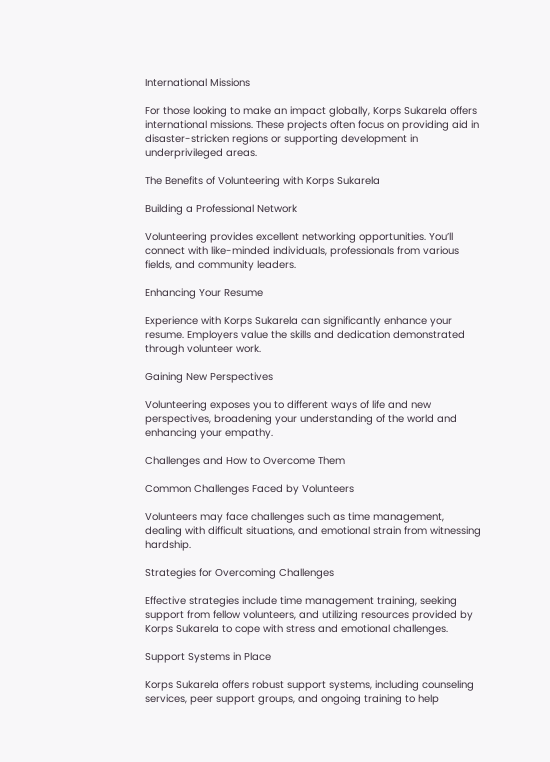International Missions

For those looking to make an impact globally, Korps Sukarela offers international missions. These projects often focus on providing aid in disaster-stricken regions or supporting development in underprivileged areas.

The Benefits of Volunteering with Korps Sukarela

Building a Professional Network

Volunteering provides excellent networking opportunities. You’ll connect with like-minded individuals, professionals from various fields, and community leaders.

Enhancing Your Resume

Experience with Korps Sukarela can significantly enhance your resume. Employers value the skills and dedication demonstrated through volunteer work.

Gaining New Perspectives

Volunteering exposes you to different ways of life and new perspectives, broadening your understanding of the world and enhancing your empathy.

Challenges and How to Overcome Them

Common Challenges Faced by Volunteers

Volunteers may face challenges such as time management, dealing with difficult situations, and emotional strain from witnessing hardship.

Strategies for Overcoming Challenges

Effective strategies include time management training, seeking support from fellow volunteers, and utilizing resources provided by Korps Sukarela to cope with stress and emotional challenges.

Support Systems in Place

Korps Sukarela offers robust support systems, including counseling services, peer support groups, and ongoing training to help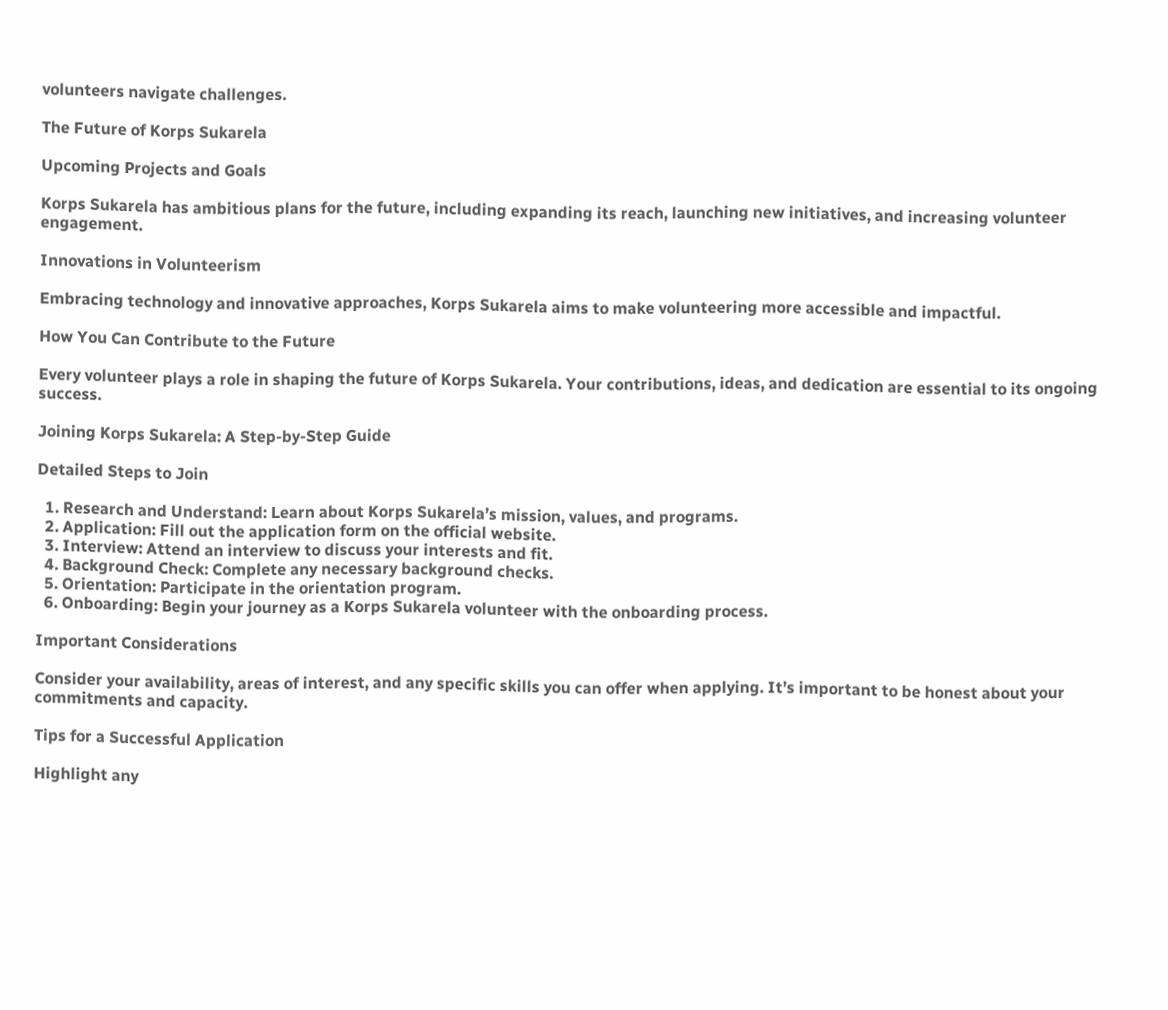volunteers navigate challenges.

The Future of Korps Sukarela

Upcoming Projects and Goals

Korps Sukarela has ambitious plans for the future, including expanding its reach, launching new initiatives, and increasing volunteer engagement.

Innovations in Volunteerism

Embracing technology and innovative approaches, Korps Sukarela aims to make volunteering more accessible and impactful.

How You Can Contribute to the Future

Every volunteer plays a role in shaping the future of Korps Sukarela. Your contributions, ideas, and dedication are essential to its ongoing success.

Joining Korps Sukarela: A Step-by-Step Guide

Detailed Steps to Join

  1. Research and Understand: Learn about Korps Sukarela’s mission, values, and programs.
  2. Application: Fill out the application form on the official website.
  3. Interview: Attend an interview to discuss your interests and fit.
  4. Background Check: Complete any necessary background checks.
  5. Orientation: Participate in the orientation program.
  6. Onboarding: Begin your journey as a Korps Sukarela volunteer with the onboarding process.

Important Considerations

Consider your availability, areas of interest, and any specific skills you can offer when applying. It’s important to be honest about your commitments and capacity.

Tips for a Successful Application

Highlight any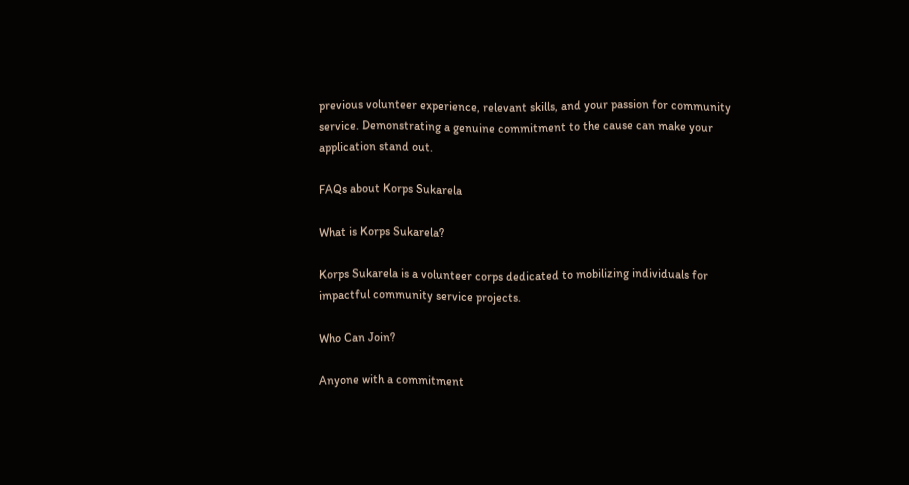previous volunteer experience, relevant skills, and your passion for community service. Demonstrating a genuine commitment to the cause can make your application stand out.

FAQs about Korps Sukarela

What is Korps Sukarela?

Korps Sukarela is a volunteer corps dedicated to mobilizing individuals for impactful community service projects.

Who Can Join?

Anyone with a commitment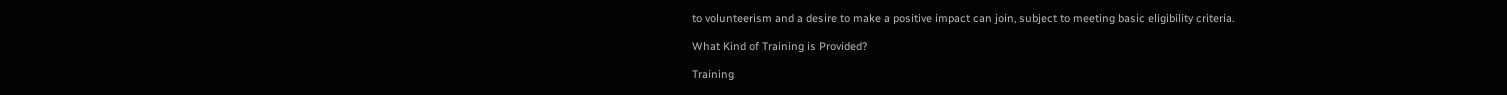to volunteerism and a desire to make a positive impact can join, subject to meeting basic eligibility criteria.

What Kind of Training is Provided?

Training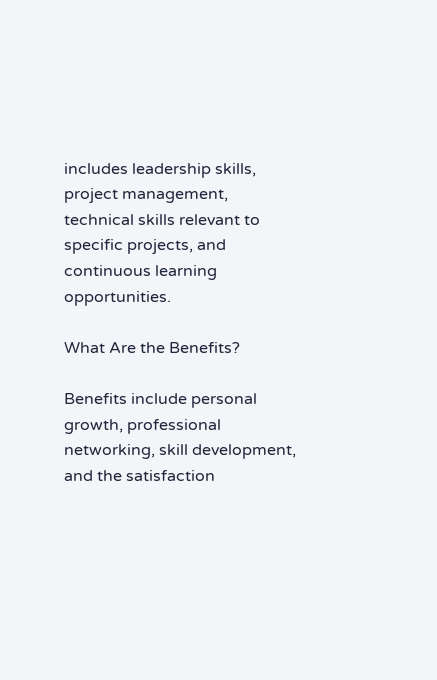includes leadership skills, project management, technical skills relevant to specific projects, and continuous learning opportunities.

What Are the Benefits?

Benefits include personal growth, professional networking, skill development, and the satisfaction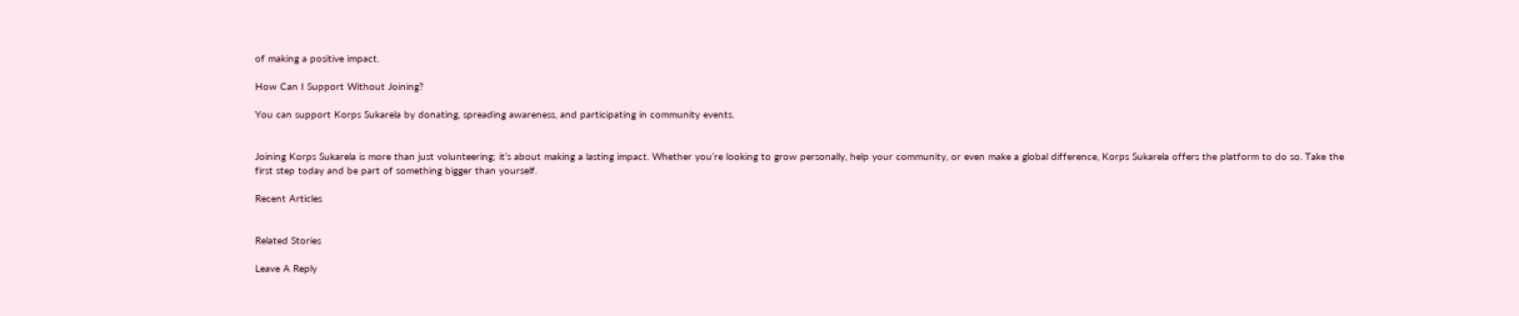of making a positive impact.

How Can I Support Without Joining?

You can support Korps Sukarela by donating, spreading awareness, and participating in community events.


Joining Korps Sukarela is more than just volunteering; it’s about making a lasting impact. Whether you’re looking to grow personally, help your community, or even make a global difference, Korps Sukarela offers the platform to do so. Take the first step today and be part of something bigger than yourself.

Recent Articles


Related Stories

Leave A Reply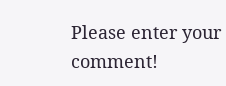Please enter your comment!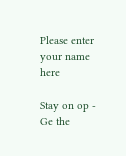Please enter your name here

Stay on op - Ge the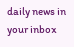daily news in your inbox